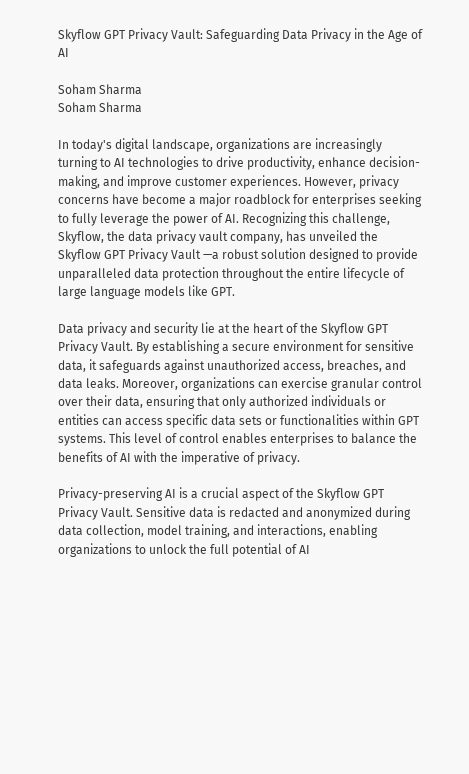Skyflow GPT Privacy Vault: Safeguarding Data Privacy in the Age of AI

Soham Sharma
Soham Sharma

In today's digital landscape, organizations are increasingly turning to AI technologies to drive productivity, enhance decision-making, and improve customer experiences. However, privacy concerns have become a major roadblock for enterprises seeking to fully leverage the power of AI. Recognizing this challenge, Skyflow, the data privacy vault company, has unveiled the Skyflow GPT Privacy Vault —a robust solution designed to provide unparalleled data protection throughout the entire lifecycle of large language models like GPT.

Data privacy and security lie at the heart of the Skyflow GPT Privacy Vault. By establishing a secure environment for sensitive data, it safeguards against unauthorized access, breaches, and data leaks. Moreover, organizations can exercise granular control over their data, ensuring that only authorized individuals or entities can access specific data sets or functionalities within GPT systems. This level of control enables enterprises to balance the benefits of AI with the imperative of privacy.

Privacy-preserving AI is a crucial aspect of the Skyflow GPT Privacy Vault. Sensitive data is redacted and anonymized during data collection, model training, and interactions, enabling organizations to unlock the full potential of AI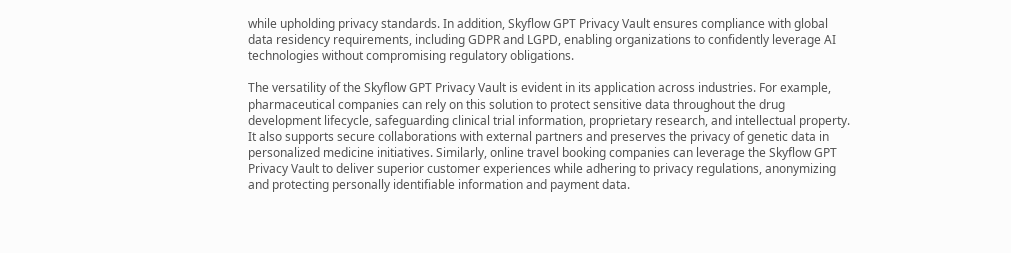while upholding privacy standards. In addition, Skyflow GPT Privacy Vault ensures compliance with global data residency requirements, including GDPR and LGPD, enabling organizations to confidently leverage AI technologies without compromising regulatory obligations.

The versatility of the Skyflow GPT Privacy Vault is evident in its application across industries. For example, pharmaceutical companies can rely on this solution to protect sensitive data throughout the drug development lifecycle, safeguarding clinical trial information, proprietary research, and intellectual property. It also supports secure collaborations with external partners and preserves the privacy of genetic data in personalized medicine initiatives. Similarly, online travel booking companies can leverage the Skyflow GPT Privacy Vault to deliver superior customer experiences while adhering to privacy regulations, anonymizing and protecting personally identifiable information and payment data.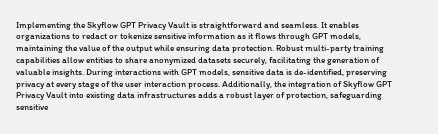Implementing the Skyflow GPT Privacy Vault is straightforward and seamless. It enables organizations to redact or tokenize sensitive information as it flows through GPT models, maintaining the value of the output while ensuring data protection. Robust multi-party training capabilities allow entities to share anonymized datasets securely, facilitating the generation of valuable insights. During interactions with GPT models, sensitive data is de-identified, preserving privacy at every stage of the user interaction process. Additionally, the integration of Skyflow GPT Privacy Vault into existing data infrastructures adds a robust layer of protection, safeguarding sensitive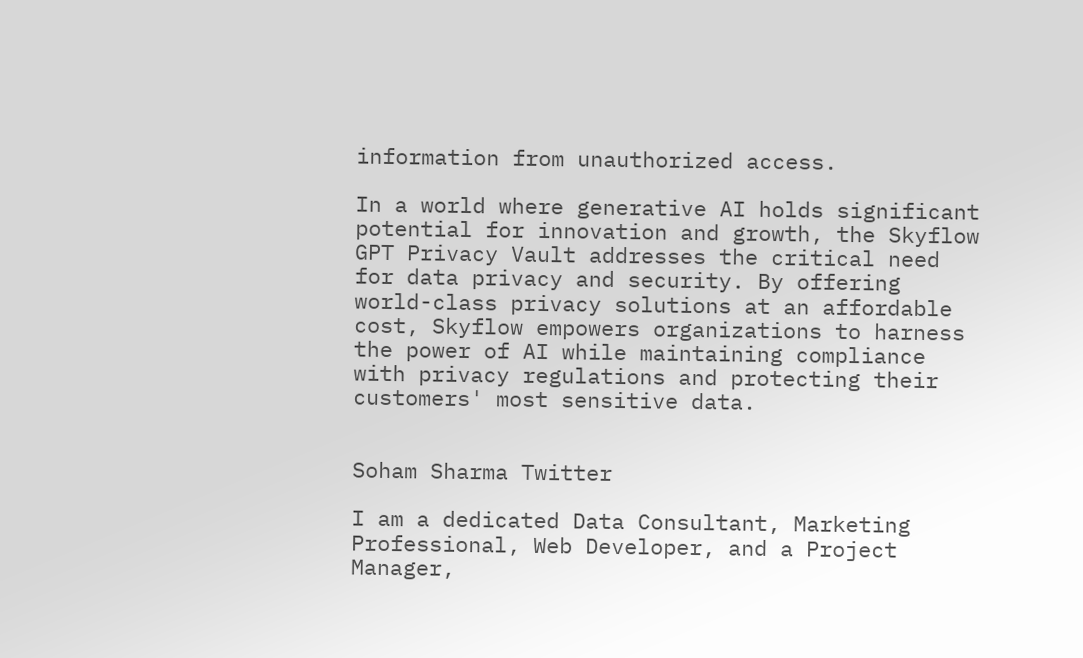information from unauthorized access.

In a world where generative AI holds significant potential for innovation and growth, the Skyflow GPT Privacy Vault addresses the critical need for data privacy and security. By offering world-class privacy solutions at an affordable cost, Skyflow empowers organizations to harness the power of AI while maintaining compliance with privacy regulations and protecting their customers' most sensitive data.


Soham Sharma Twitter

I am a dedicated Data Consultant, Marketing Professional, Web Developer, and a Project Manager,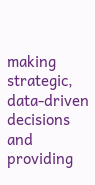making strategic, data-driven decisions and providing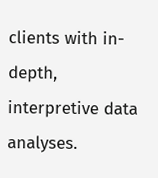clients with in-depth, interpretive data analyses.